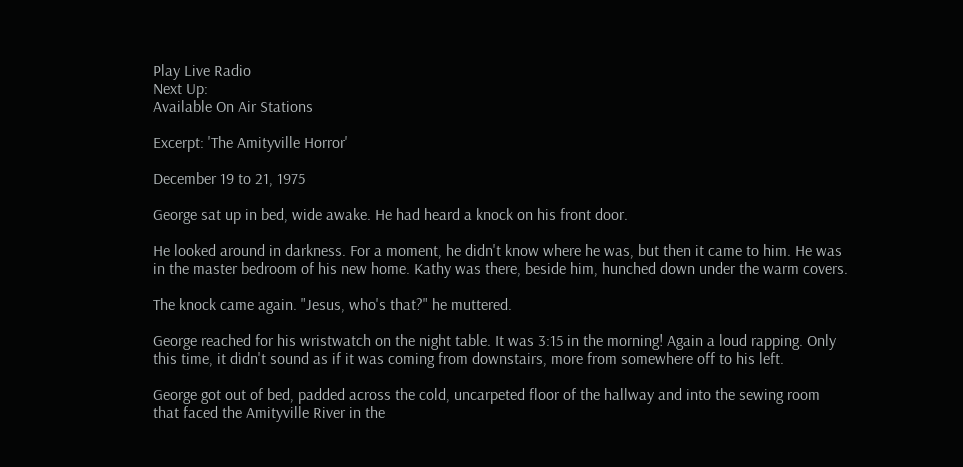Play Live Radio
Next Up:
Available On Air Stations

Excerpt: 'The Amityville Horror'

December 19 to 21, 1975

George sat up in bed, wide awake. He had heard a knock on his front door.

He looked around in darkness. For a moment, he didn't know where he was, but then it came to him. He was in the master bedroom of his new home. Kathy was there, beside him, hunched down under the warm covers.

The knock came again. "Jesus, who's that?" he muttered.

George reached for his wristwatch on the night table. It was 3:15 in the morning! Again a loud rapping. Only this time, it didn't sound as if it was coming from downstairs, more from somewhere off to his left.

George got out of bed, padded across the cold, uncarpeted floor of the hallway and into the sewing room that faced the Amityville River in the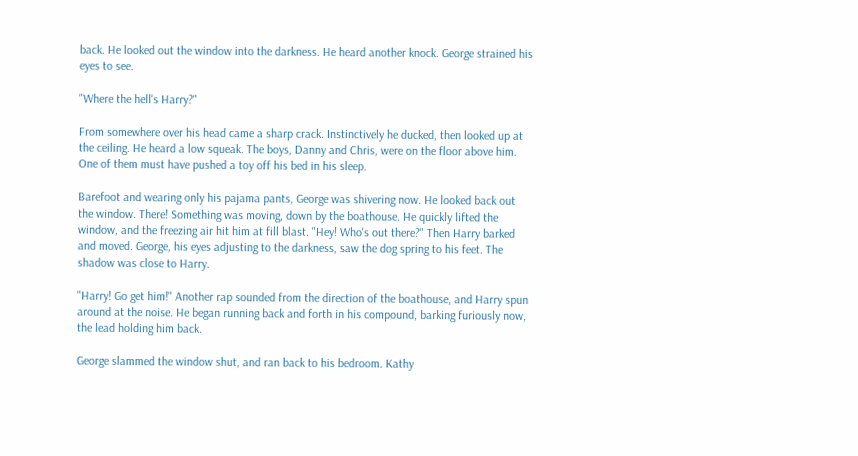back. He looked out the window into the darkness. He heard another knock. George strained his eyes to see.

"Where the hell's Harry?"

From somewhere over his head came a sharp crack. Instinctively he ducked, then looked up at the ceiling. He heard a low squeak. The boys, Danny and Chris, were on the floor above him. One of them must have pushed a toy off his bed in his sleep.

Barefoot and wearing only his pajama pants, George was shivering now. He looked back out the window. There! Something was moving, down by the boathouse. He quickly lifted the window, and the freezing air hit him at fill blast. "Hey! Who's out there?" Then Harry barked and moved. George, his eyes adjusting to the darkness, saw the dog spring to his feet. The shadow was close to Harry.

"Harry! Go get him!" Another rap sounded from the direction of the boathouse, and Harry spun around at the noise. He began running back and forth in his compound, barking furiously now, the lead holding him back.

George slammed the window shut, and ran back to his bedroom. Kathy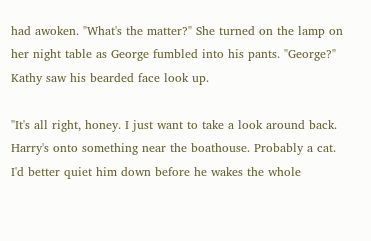had awoken. "What's the matter?" She turned on the lamp on her night table as George fumbled into his pants. "George?" Kathy saw his bearded face look up.

"It's all right, honey. I just want to take a look around back. Harry's onto something near the boathouse. Probably a cat. I'd better quiet him down before he wakes the whole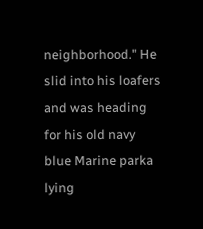neighborhood." He slid into his loafers and was heading for his old navy blue Marine parka lying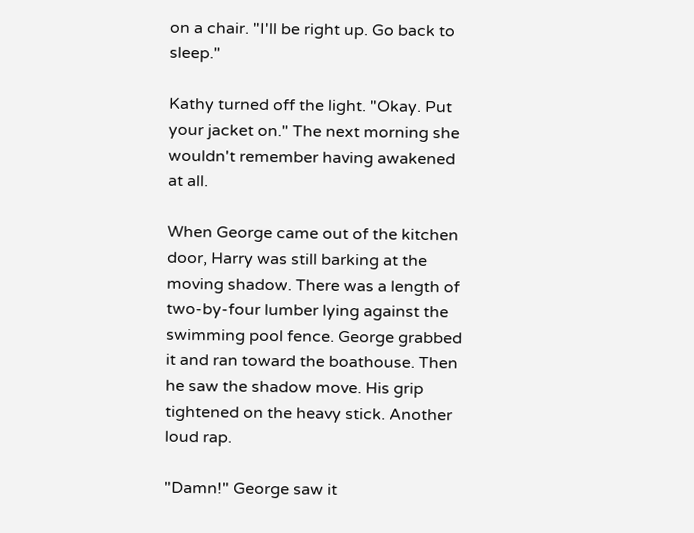on a chair. "I'll be right up. Go back to sleep."

Kathy turned off the light. "Okay. Put your jacket on." The next morning she wouldn't remember having awakened at all.

When George came out of the kitchen door, Harry was still barking at the moving shadow. There was a length of two-by-four lumber lying against the swimming pool fence. George grabbed it and ran toward the boathouse. Then he saw the shadow move. His grip tightened on the heavy stick. Another loud rap.

"Damn!" George saw it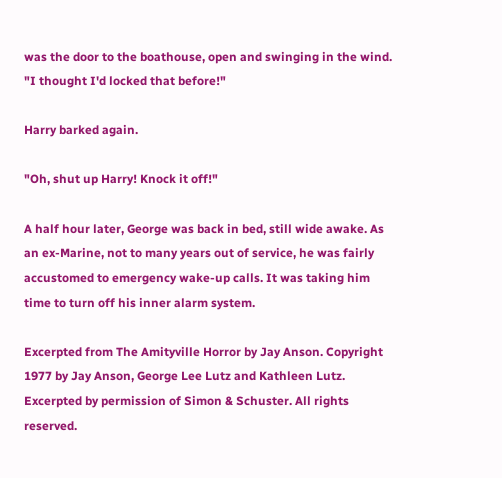was the door to the boathouse, open and swinging in the wind. "I thought I'd locked that before!"

Harry barked again.

"Oh, shut up Harry! Knock it off!"

A half hour later, George was back in bed, still wide awake. As an ex-Marine, not to many years out of service, he was fairly accustomed to emergency wake-up calls. It was taking him time to turn off his inner alarm system.

Excerpted from The Amityville Horror by Jay Anson. Copyright 1977 by Jay Anson, George Lee Lutz and Kathleen Lutz. Excerpted by permission of Simon & Schuster. All rights reserved.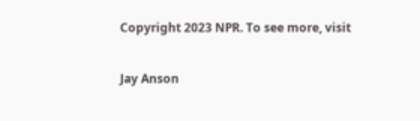Copyright 2023 NPR. To see more, visit

Jay Anson